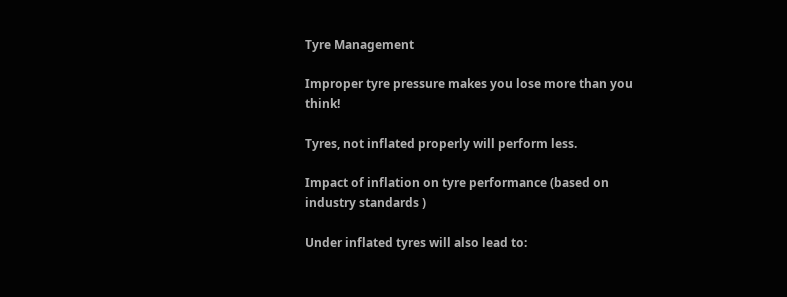Tyre Management

Improper tyre pressure makes you lose more than you think!

Tyres, not inflated properly will perform less.

Impact of inflation on tyre performance (based on industry standards )

Under inflated tyres will also lead to: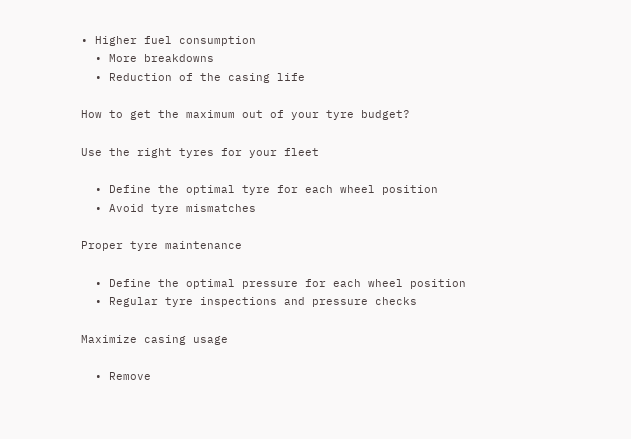• Higher fuel consumption
  • More breakdowns
  • Reduction of the casing life

How to get the maximum out of your tyre budget?

Use the right tyres for your fleet

  • Define the optimal tyre for each wheel position
  • Avoid tyre mismatches

Proper tyre maintenance

  • Define the optimal pressure for each wheel position
  • Regular tyre inspections and pressure checks

Maximize casing usage

  • Remove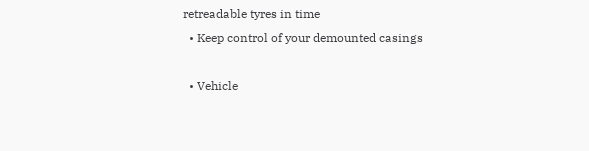retreadable tyres in time
  • Keep control of your demounted casings

  • Vehicle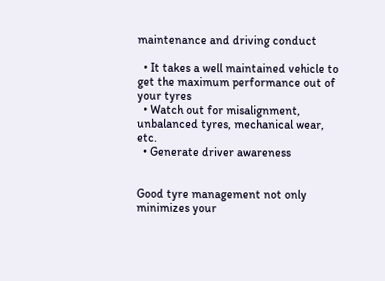maintenance and driving conduct

  • It takes a well maintained vehicle to get the maximum performance out of your tyres
  • Watch out for misalignment, unbalanced tyres, mechanical wear, etc.
  • Generate driver awareness


Good tyre management not only minimizes your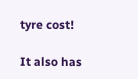tyre cost!

It also has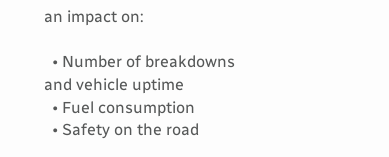an impact on:

  • Number of breakdowns and vehicle uptime
  • Fuel consumption
  • Safety on the road